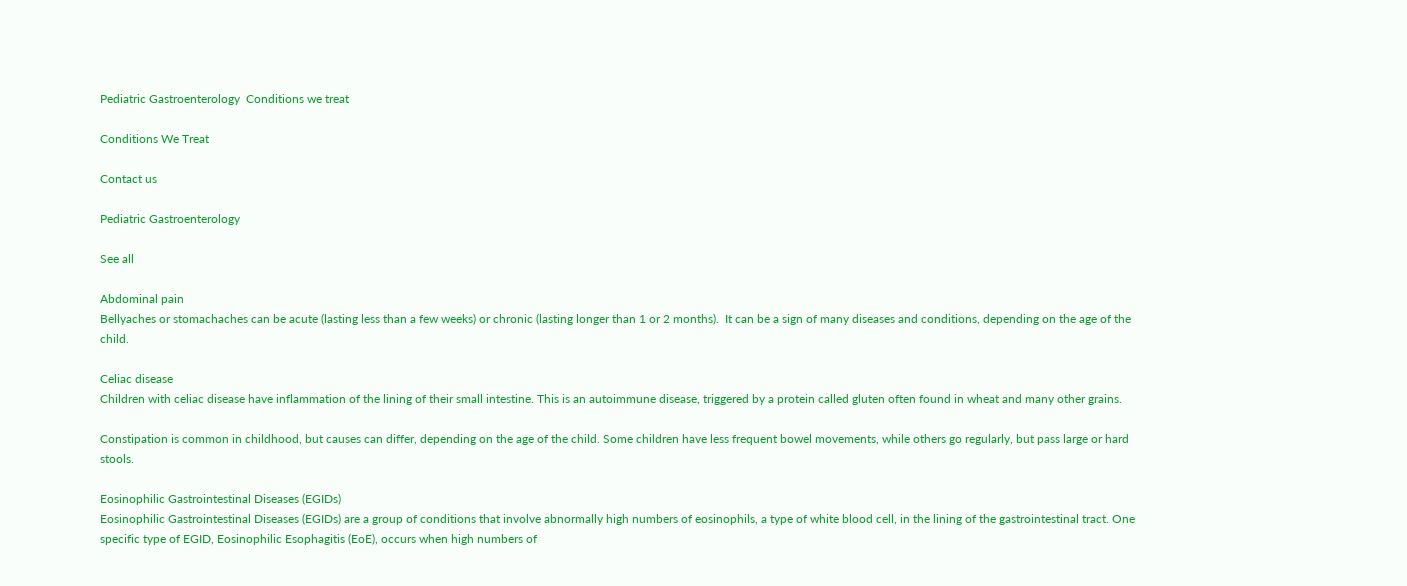Pediatric Gastroenterology  Conditions we treat

Conditions We Treat

Contact us

Pediatric Gastroenterology

See all

Abdominal pain
Bellyaches or stomachaches can be acute (lasting less than a few weeks) or chronic (lasting longer than 1 or 2 months).  It can be a sign of many diseases and conditions, depending on the age of the child.

Celiac disease
Children with celiac disease have inflammation of the lining of their small intestine. This is an autoimmune disease, triggered by a protein called gluten often found in wheat and many other grains.

Constipation is common in childhood, but causes can differ, depending on the age of the child. Some children have less frequent bowel movements, while others go regularly, but pass large or hard stools.

Eosinophilic Gastrointestinal Diseases (EGIDs)
Eosinophilic Gastrointestinal Diseases (EGIDs) are a group of conditions that involve abnormally high numbers of eosinophils, a type of white blood cell, in the lining of the gastrointestinal tract. One specific type of EGID, Eosinophilic Esophagitis (EoE), occurs when high numbers of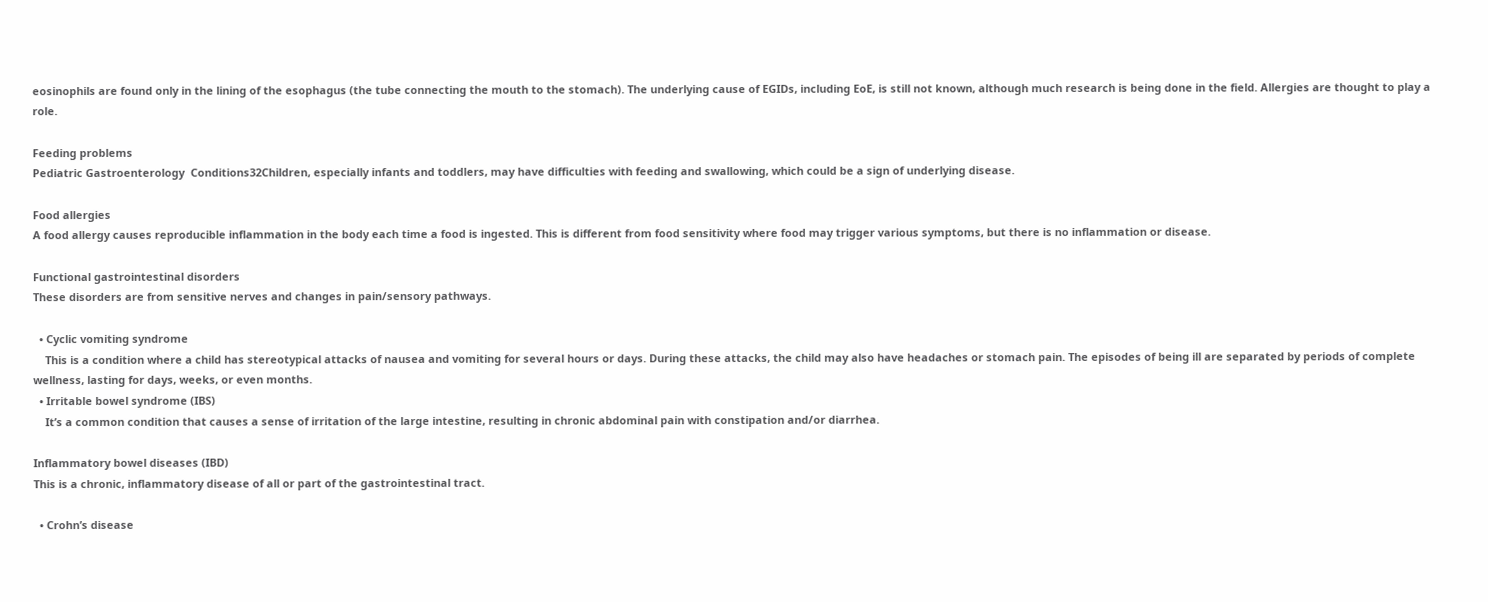eosinophils are found only in the lining of the esophagus (the tube connecting the mouth to the stomach). The underlying cause of EGIDs, including EoE, is still not known, although much research is being done in the field. Allergies are thought to play a role.

Feeding problems
Pediatric Gastroenterology  Conditions32Children, especially infants and toddlers, may have difficulties with feeding and swallowing, which could be a sign of underlying disease.

Food allergies
A food allergy causes reproducible inflammation in the body each time a food is ingested. This is different from food sensitivity where food may trigger various symptoms, but there is no inflammation or disease.

Functional gastrointestinal disorders
These disorders are from sensitive nerves and changes in pain/sensory pathways.

  • Cyclic vomiting syndrome
    This is a condition where a child has stereotypical attacks of nausea and vomiting for several hours or days. During these attacks, the child may also have headaches or stomach pain. The episodes of being ill are separated by periods of complete wellness, lasting for days, weeks, or even months.
  • Irritable bowel syndrome (IBS)
    It’s a common condition that causes a sense of irritation of the large intestine, resulting in chronic abdominal pain with constipation and/or diarrhea.

Inflammatory bowel diseases (IBD)
This is a chronic, inflammatory disease of all or part of the gastrointestinal tract.

  • Crohn’s disease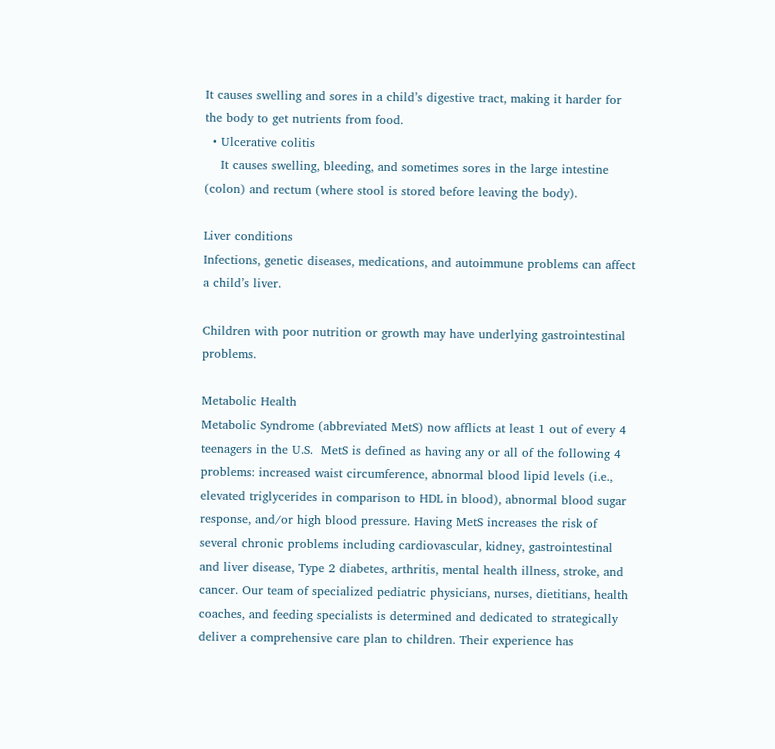It causes swelling and sores in a child’s digestive tract, making it harder for the body to get nutrients from food.
  • Ulcerative colitis
    It causes swelling, bleeding, and sometimes sores in the large intestine (colon) and rectum (where stool is stored before leaving the body).

Liver conditions
Infections, genetic diseases, medications, and autoimmune problems can affect a child’s liver.

Children with poor nutrition or growth may have underlying gastrointestinal problems.

Metabolic Health
Metabolic Syndrome (abbreviated MetS) now afflicts at least 1 out of every 4 teenagers in the U.S.  MetS is defined as having any or all of the following 4 problems: increased waist circumference, abnormal blood lipid levels (i.e., elevated triglycerides in comparison to HDL in blood), abnormal blood sugar response, and/or high blood pressure. Having MetS increases the risk of several chronic problems including cardiovascular, kidney, gastrointestinal and liver disease, Type 2 diabetes, arthritis, mental health illness, stroke, and cancer. Our team of specialized pediatric physicians, nurses, dietitians, health coaches, and feeding specialists is determined and dedicated to strategically deliver a comprehensive care plan to children. Their experience has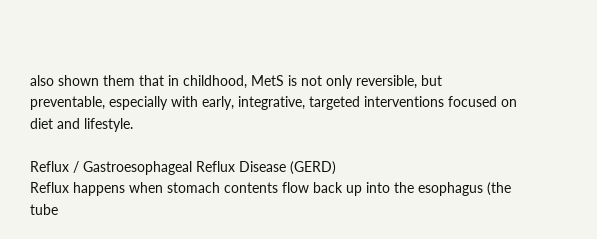also shown them that in childhood, MetS is not only reversible, but preventable, especially with early, integrative, targeted interventions focused on diet and lifestyle.

Reflux / Gastroesophageal Reflux Disease (GERD)
Reflux happens when stomach contents flow back up into the esophagus (the tube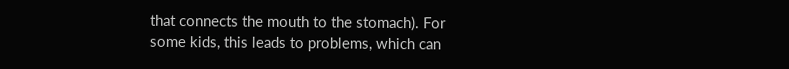that connects the mouth to the stomach). For some kids, this leads to problems, which can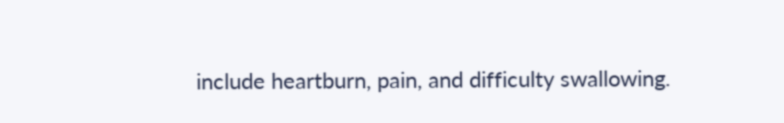include heartburn, pain, and difficulty swallowing.